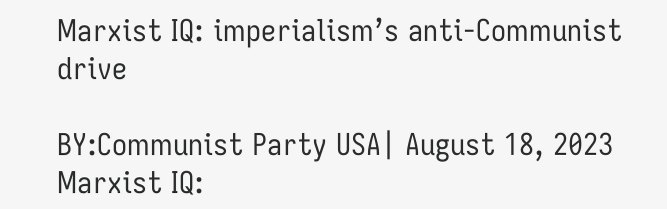Marxist IQ: imperialism’s anti-Communist drive

BY:Communist Party USA| August 18, 2023
Marxist IQ: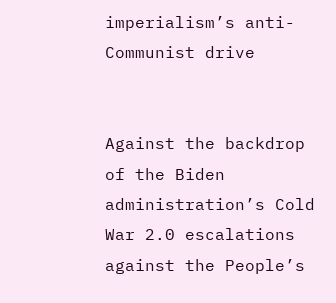imperialism’s anti-Communist drive


Against the backdrop of the Biden administration’s Cold War 2.0 escalations against the People’s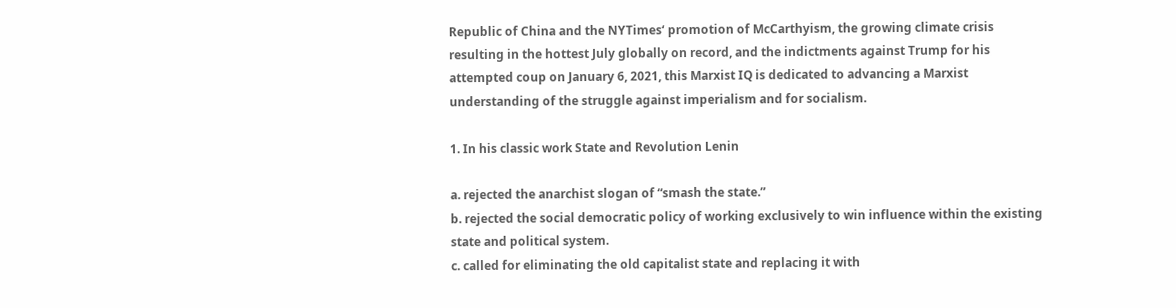Republic of China and the NYTimes‘ promotion of McCarthyism, the growing climate crisis resulting in the hottest July globally on record, and the indictments against Trump for his attempted coup on January 6, 2021, this Marxist IQ is dedicated to advancing a Marxist understanding of the struggle against imperialism and for socialism.

1. In his classic work State and Revolution Lenin

a. rejected the anarchist slogan of “smash the state.”
b. rejected the social democratic policy of working exclusively to win influence within the existing state and political system.
c. called for eliminating the old capitalist state and replacing it with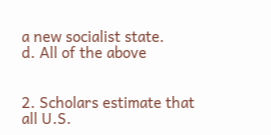a new socialist state.
d. All of the above


2. Scholars estimate that all U.S.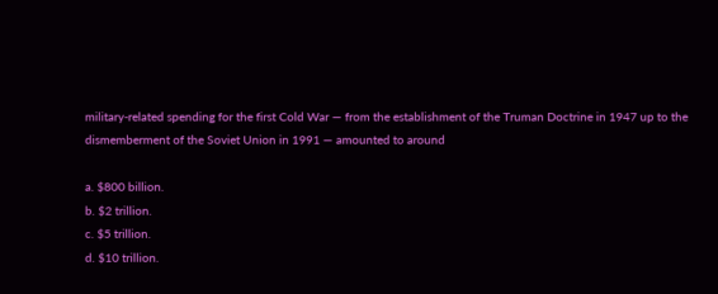military-related spending for the first Cold War — from the establishment of the Truman Doctrine in 1947 up to the dismemberment of the Soviet Union in 1991 — amounted to around

a. $800 billion.
b. $2 trillion.
c. $5 trillion.
d. $10 trillion.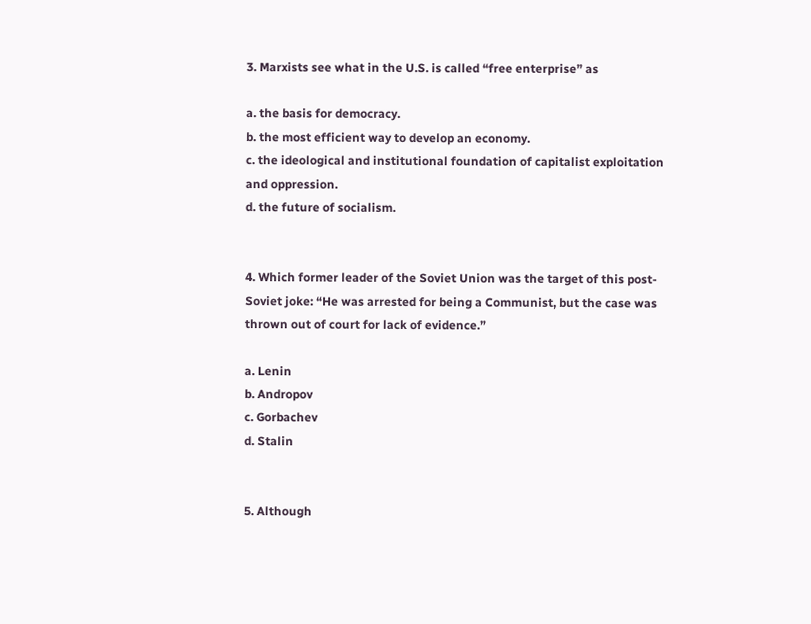3. Marxists see what in the U.S. is called “free enterprise” as

a. the basis for democracy.
b. the most efficient way to develop an economy.
c. the ideological and institutional foundation of capitalist exploitation and oppression.
d. the future of socialism.


4. Which former leader of the Soviet Union was the target of this post-Soviet joke: “He was arrested for being a Communist, but the case was thrown out of court for lack of evidence.”

a. Lenin
b. Andropov
c. Gorbachev
d. Stalin


5. Although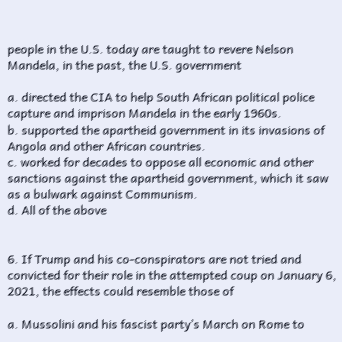people in the U.S. today are taught to revere Nelson Mandela, in the past, the U.S. government

a. directed the CIA to help South African political police capture and imprison Mandela in the early 1960s.
b. supported the apartheid government in its invasions of Angola and other African countries.
c. worked for decades to oppose all economic and other sanctions against the apartheid government, which it saw as a bulwark against Communism.
d. All of the above


6. If Trump and his co-conspirators are not tried and convicted for their role in the attempted coup on January 6, 2021, the effects could resemble those of

a. Mussolini and his fascist party’s March on Rome to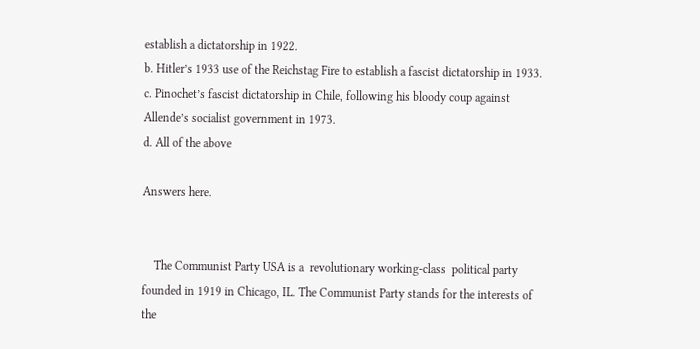establish a dictatorship in 1922.
b. Hitler’s 1933 use of the Reichstag Fire to establish a fascist dictatorship in 1933.
c. Pinochet’s fascist dictatorship in Chile, following his bloody coup against Allende’s socialist government in 1973.
d. All of the above

Answers here.


    The Communist Party USA is a  revolutionary working-class  political party founded in 1919 in Chicago, IL. The Communist Party stands for the interests of the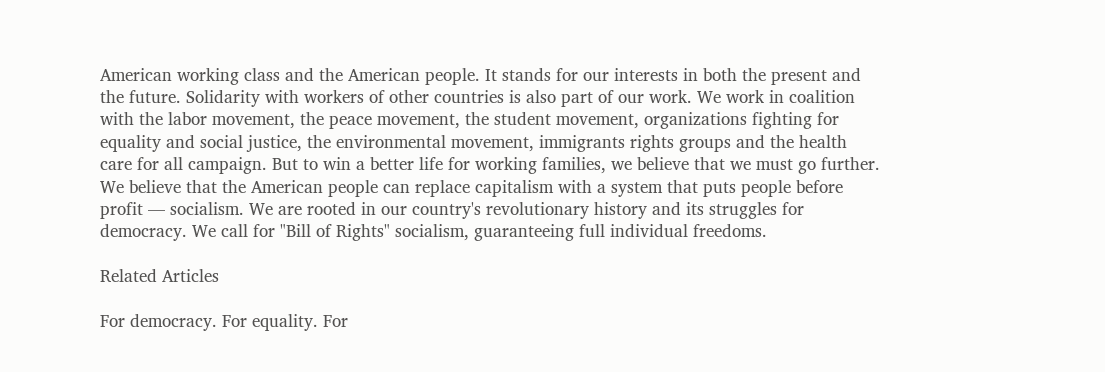American working class and the American people. It stands for our interests in both the present and the future. Solidarity with workers of other countries is also part of our work. We work in coalition with the labor movement, the peace movement, the student movement, organizations fighting for equality and social justice, the environmental movement, immigrants rights groups and the health care for all campaign. But to win a better life for working families, we believe that we must go further. We believe that the American people can replace capitalism with a system that puts people before profit — socialism. We are rooted in our country's revolutionary history and its struggles for democracy. We call for "Bill of Rights" socialism, guaranteeing full individual freedoms.

Related Articles

For democracy. For equality. For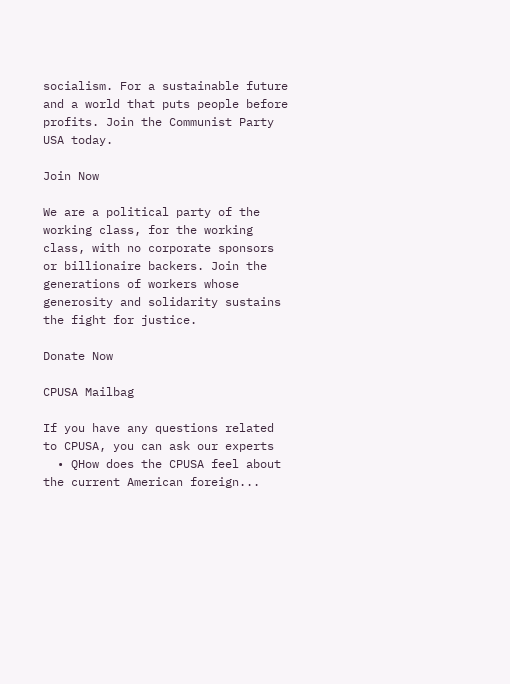socialism. For a sustainable future and a world that puts people before profits. Join the Communist Party USA today.

Join Now

We are a political party of the working class, for the working class, with no corporate sponsors or billionaire backers. Join the generations of workers whose generosity and solidarity sustains the fight for justice.

Donate Now

CPUSA Mailbag

If you have any questions related to CPUSA, you can ask our experts
  • QHow does the CPUSA feel about the current American foreign...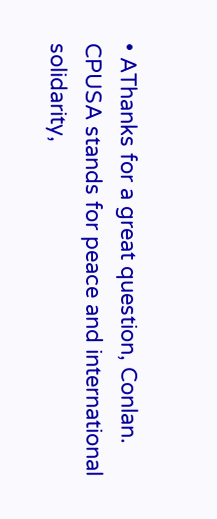• AThanks for a great question, Conlan.  CPUSA stands for peace and international solidarity,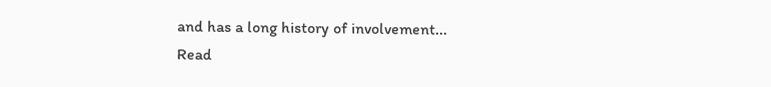and has a long history of involvement...
Read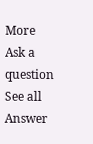More
Ask a question
See all Answer